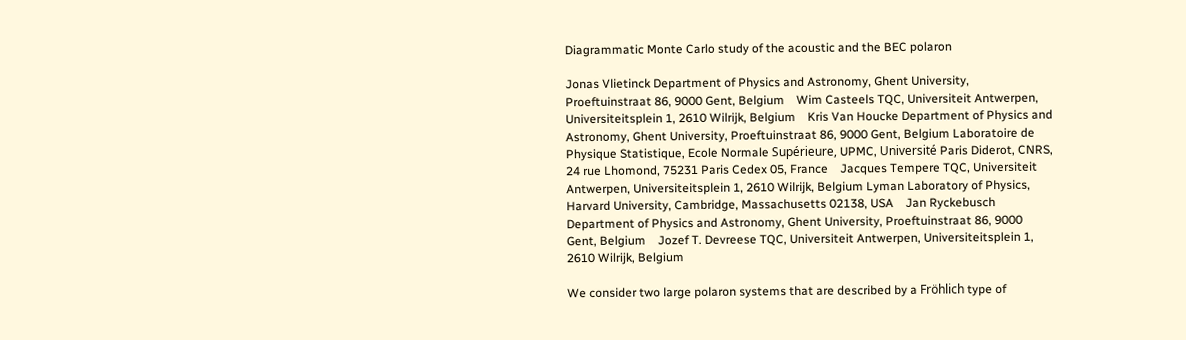Diagrammatic Monte Carlo study of the acoustic and the BEC polaron

Jonas Vlietinck Department of Physics and Astronomy, Ghent University, Proeftuinstraat 86, 9000 Gent, Belgium    Wim Casteels TQC, Universiteit Antwerpen, Universiteitsplein 1, 2610 Wilrijk, Belgium    Kris Van Houcke Department of Physics and Astronomy, Ghent University, Proeftuinstraat 86, 9000 Gent, Belgium Laboratoire de Physique Statistique, Ecole Normale Supérieure, UPMC, Université Paris Diderot, CNRS, 24 rue Lhomond, 75231 Paris Cedex 05, France    Jacques Tempere TQC, Universiteit Antwerpen, Universiteitsplein 1, 2610 Wilrijk, Belgium Lyman Laboratory of Physics, Harvard University, Cambridge, Massachusetts 02138, USA    Jan Ryckebusch Department of Physics and Astronomy, Ghent University, Proeftuinstraat 86, 9000 Gent, Belgium    Jozef T. Devreese TQC, Universiteit Antwerpen, Universiteitsplein 1, 2610 Wilrijk, Belgium

We consider two large polaron systems that are described by a Fröhlich type of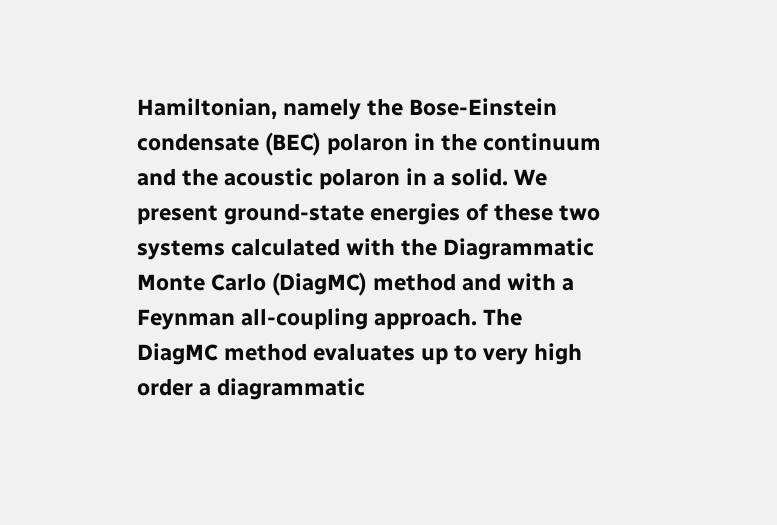Hamiltonian, namely the Bose-Einstein condensate (BEC) polaron in the continuum and the acoustic polaron in a solid. We present ground-state energies of these two systems calculated with the Diagrammatic Monte Carlo (DiagMC) method and with a Feynman all-coupling approach. The DiagMC method evaluates up to very high order a diagrammatic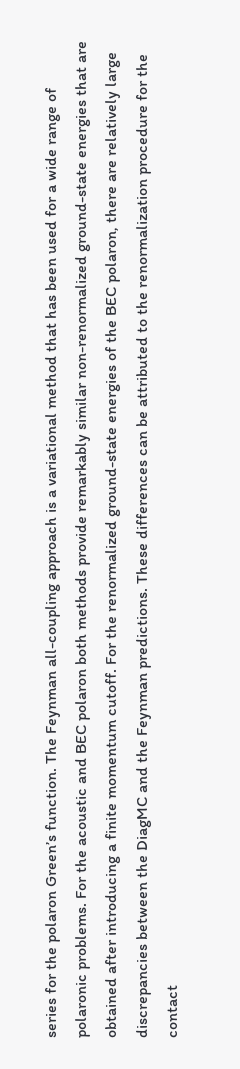series for the polaron Green’s function. The Feynman all-coupling approach is a variational method that has been used for a wide range of polaronic problems. For the acoustic and BEC polaron both methods provide remarkably similar non-renormalized ground-state energies that are obtained after introducing a finite momentum cutoff. For the renormalized ground-state energies of the BEC polaron, there are relatively large discrepancies between the DiagMC and the Feynman predictions. These differences can be attributed to the renormalization procedure for the contact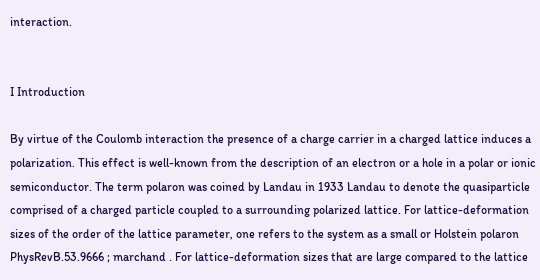interaction.


I Introduction

By virtue of the Coulomb interaction the presence of a charge carrier in a charged lattice induces a polarization. This effect is well-known from the description of an electron or a hole in a polar or ionic semiconductor. The term polaron was coined by Landau in 1933 Landau to denote the quasiparticle comprised of a charged particle coupled to a surrounding polarized lattice. For lattice-deformation sizes of the order of the lattice parameter, one refers to the system as a small or Holstein polaron PhysRevB.53.9666 ; marchand . For lattice-deformation sizes that are large compared to the lattice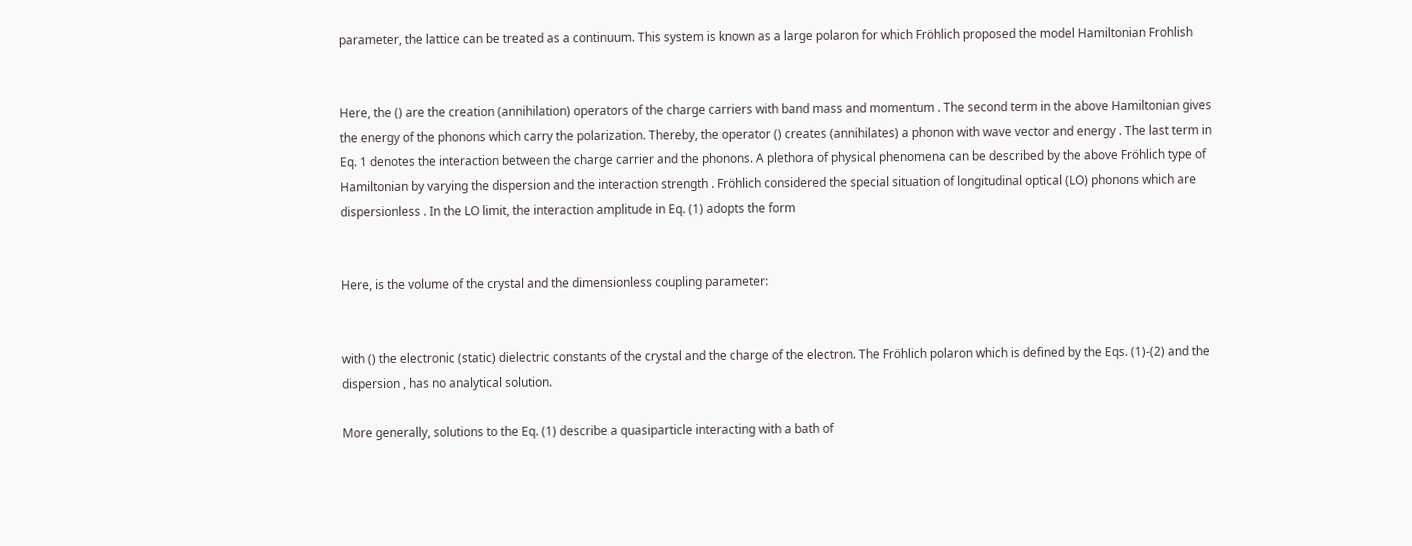parameter, the lattice can be treated as a continuum. This system is known as a large polaron for which Fröhlich proposed the model Hamiltonian Frohlish


Here, the () are the creation (annihilation) operators of the charge carriers with band mass and momentum . The second term in the above Hamiltonian gives the energy of the phonons which carry the polarization. Thereby, the operator () creates (annihilates) a phonon with wave vector and energy . The last term in Eq. 1 denotes the interaction between the charge carrier and the phonons. A plethora of physical phenomena can be described by the above Fröhlich type of Hamiltonian by varying the dispersion and the interaction strength . Fröhlich considered the special situation of longitudinal optical (LO) phonons which are dispersionless . In the LO limit, the interaction amplitude in Eq. (1) adopts the form


Here, is the volume of the crystal and the dimensionless coupling parameter:


with () the electronic (static) dielectric constants of the crystal and the charge of the electron. The Fröhlich polaron which is defined by the Eqs. (1)-(2) and the dispersion , has no analytical solution.

More generally, solutions to the Eq. (1) describe a quasiparticle interacting with a bath of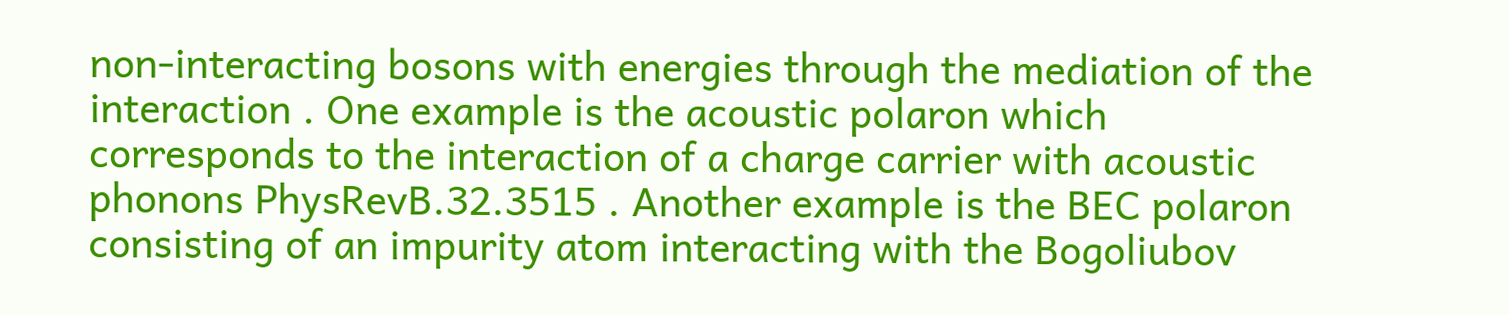non-interacting bosons with energies through the mediation of the interaction . One example is the acoustic polaron which corresponds to the interaction of a charge carrier with acoustic phonons PhysRevB.32.3515 . Another example is the BEC polaron consisting of an impurity atom interacting with the Bogoliubov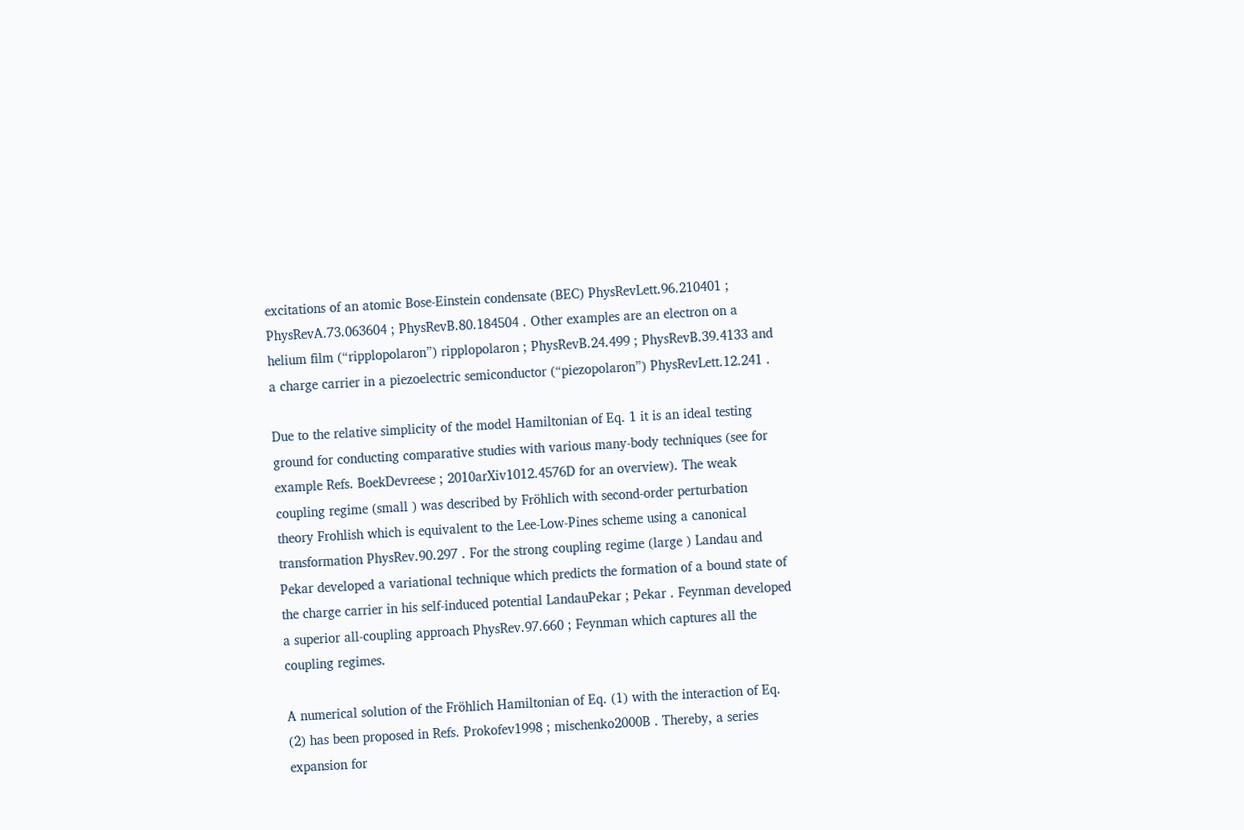excitations of an atomic Bose-Einstein condensate (BEC) PhysRevLett.96.210401 ; PhysRevA.73.063604 ; PhysRevB.80.184504 . Other examples are an electron on a helium film (“ripplopolaron”) ripplopolaron ; PhysRevB.24.499 ; PhysRevB.39.4133 and a charge carrier in a piezoelectric semiconductor (“piezopolaron”) PhysRevLett.12.241 .

Due to the relative simplicity of the model Hamiltonian of Eq. 1 it is an ideal testing ground for conducting comparative studies with various many-body techniques (see for example Refs. BoekDevreese ; 2010arXiv1012.4576D for an overview). The weak coupling regime (small ) was described by Fröhlich with second-order perturbation theory Frohlish which is equivalent to the Lee-Low-Pines scheme using a canonical transformation PhysRev.90.297 . For the strong coupling regime (large ) Landau and Pekar developed a variational technique which predicts the formation of a bound state of the charge carrier in his self-induced potential LandauPekar ; Pekar . Feynman developed a superior all-coupling approach PhysRev.97.660 ; Feynman which captures all the coupling regimes.

A numerical solution of the Fröhlich Hamiltonian of Eq. (1) with the interaction of Eq. (2) has been proposed in Refs. Prokofev1998 ; mischenko2000B . Thereby, a series expansion for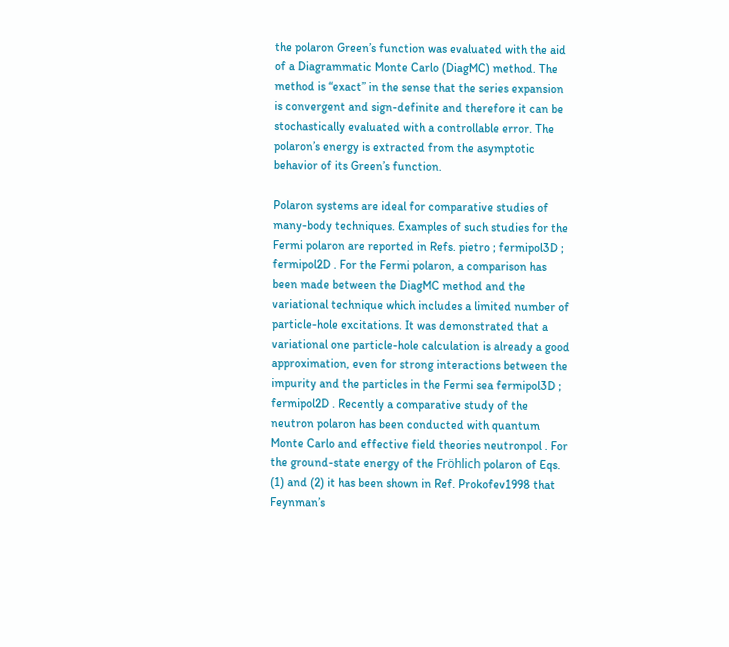the polaron Green’s function was evaluated with the aid of a Diagrammatic Monte Carlo (DiagMC) method. The method is “exact” in the sense that the series expansion is convergent and sign-definite and therefore it can be stochastically evaluated with a controllable error. The polaron’s energy is extracted from the asymptotic behavior of its Green’s function.

Polaron systems are ideal for comparative studies of many-body techniques. Examples of such studies for the Fermi polaron are reported in Refs. pietro ; fermipol3D ; fermipol2D . For the Fermi polaron, a comparison has been made between the DiagMC method and the variational technique which includes a limited number of particle-hole excitations. It was demonstrated that a variational one particle-hole calculation is already a good approximation, even for strong interactions between the impurity and the particles in the Fermi sea fermipol3D ; fermipol2D . Recently a comparative study of the neutron polaron has been conducted with quantum Monte Carlo and effective field theories neutronpol . For the ground-state energy of the Fröhlich polaron of Eqs. (1) and (2) it has been shown in Ref. Prokofev1998 that Feynman’s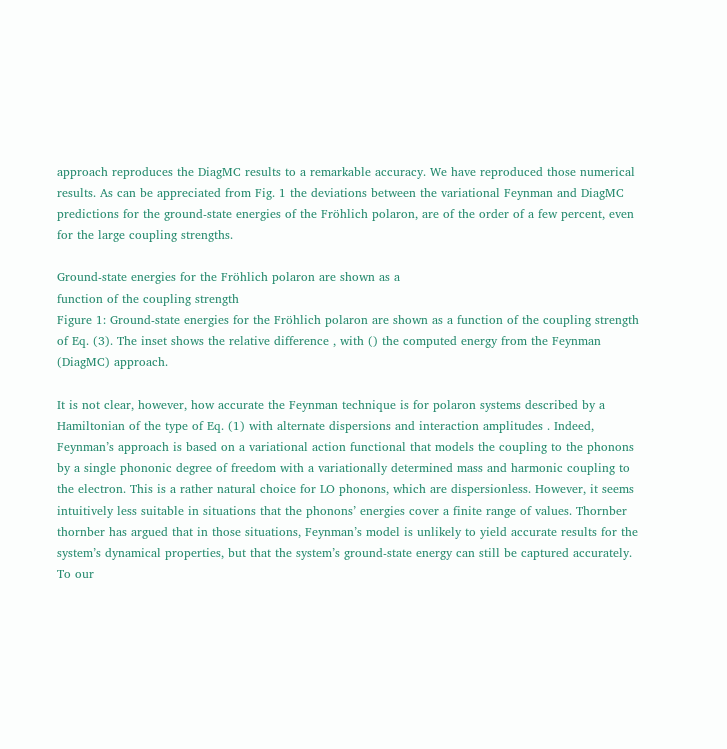approach reproduces the DiagMC results to a remarkable accuracy. We have reproduced those numerical results. As can be appreciated from Fig. 1 the deviations between the variational Feynman and DiagMC predictions for the ground-state energies of the Fröhlich polaron, are of the order of a few percent, even for the large coupling strengths.

Ground-state energies for the Fröhlich polaron are shown as a
function of the coupling strength
Figure 1: Ground-state energies for the Fröhlich polaron are shown as a function of the coupling strength of Eq. (3). The inset shows the relative difference , with () the computed energy from the Feynman (DiagMC) approach.

It is not clear, however, how accurate the Feynman technique is for polaron systems described by a Hamiltonian of the type of Eq. (1) with alternate dispersions and interaction amplitudes . Indeed, Feynman’s approach is based on a variational action functional that models the coupling to the phonons by a single phononic degree of freedom with a variationally determined mass and harmonic coupling to the electron. This is a rather natural choice for LO phonons, which are dispersionless. However, it seems intuitively less suitable in situations that the phonons’ energies cover a finite range of values. Thornber thornber has argued that in those situations, Feynman’s model is unlikely to yield accurate results for the system’s dynamical properties, but that the system’s ground-state energy can still be captured accurately. To our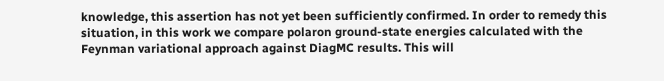knowledge, this assertion has not yet been sufficiently confirmed. In order to remedy this situation, in this work we compare polaron ground-state energies calculated with the Feynman variational approach against DiagMC results. This will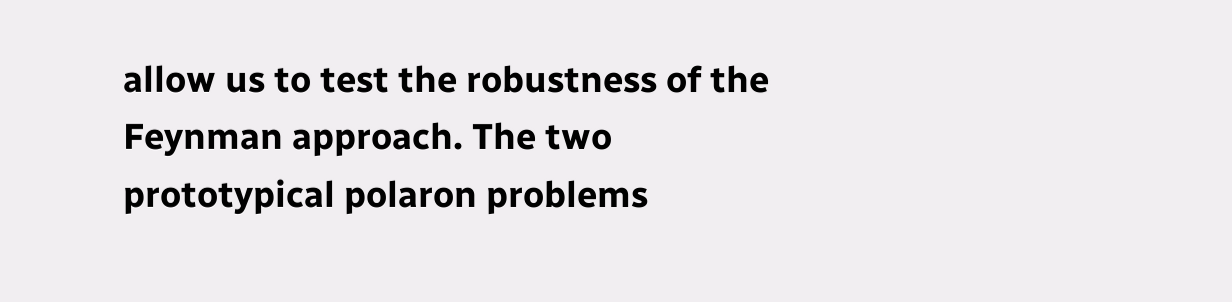allow us to test the robustness of the Feynman approach. The two prototypical polaron problems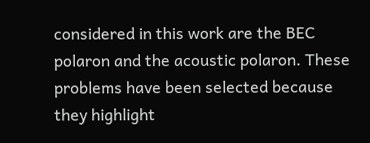considered in this work are the BEC polaron and the acoustic polaron. These problems have been selected because they highlight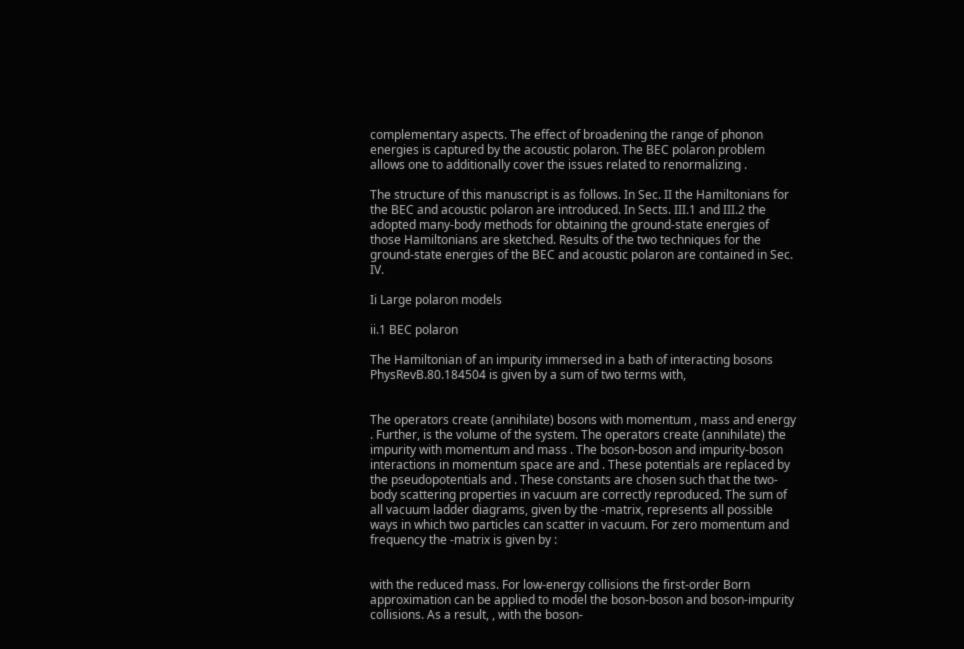complementary aspects. The effect of broadening the range of phonon energies is captured by the acoustic polaron. The BEC polaron problem allows one to additionally cover the issues related to renormalizing .

The structure of this manuscript is as follows. In Sec. II the Hamiltonians for the BEC and acoustic polaron are introduced. In Sects. III.1 and III.2 the adopted many-body methods for obtaining the ground-state energies of those Hamiltonians are sketched. Results of the two techniques for the ground-state energies of the BEC and acoustic polaron are contained in Sec. IV.

Ii Large polaron models

ii.1 BEC polaron

The Hamiltonian of an impurity immersed in a bath of interacting bosons PhysRevB.80.184504 is given by a sum of two terms with,


The operators create (annihilate) bosons with momentum , mass and energy . Further, is the volume of the system. The operators create (annihilate) the impurity with momentum and mass . The boson-boson and impurity-boson interactions in momentum space are and . These potentials are replaced by the pseudopotentials and . These constants are chosen such that the two-body scattering properties in vacuum are correctly reproduced. The sum of all vacuum ladder diagrams, given by the -matrix, represents all possible ways in which two particles can scatter in vacuum. For zero momentum and frequency the -matrix is given by :


with the reduced mass. For low-energy collisions the first-order Born approximation can be applied to model the boson-boson and boson-impurity collisions. As a result, , with the boson-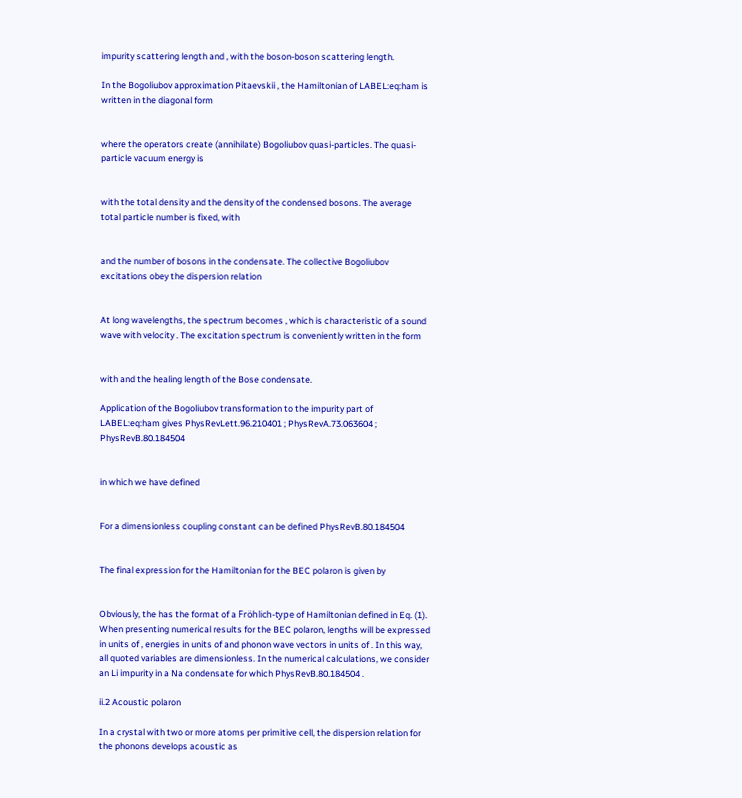impurity scattering length and , with the boson-boson scattering length.

In the Bogoliubov approximation Pitaevskii , the Hamiltonian of LABEL:eq:ham is written in the diagonal form


where the operators create (annihilate) Bogoliubov quasi-particles. The quasi-particle vacuum energy is


with the total density and the density of the condensed bosons. The average total particle number is fixed, with


and the number of bosons in the condensate. The collective Bogoliubov excitations obey the dispersion relation


At long wavelengths, the spectrum becomes , which is characteristic of a sound wave with velocity . The excitation spectrum is conveniently written in the form


with and the healing length of the Bose condensate.

Application of the Bogoliubov transformation to the impurity part of LABEL:eq:ham gives PhysRevLett.96.210401 ; PhysRevA.73.063604 ; PhysRevB.80.184504


in which we have defined


For a dimensionless coupling constant can be defined PhysRevB.80.184504


The final expression for the Hamiltonian for the BEC polaron is given by


Obviously, the has the format of a Fröhlich-type of Hamiltonian defined in Eq. (1). When presenting numerical results for the BEC polaron, lengths will be expressed in units of , energies in units of and phonon wave vectors in units of . In this way, all quoted variables are dimensionless. In the numerical calculations, we consider an Li impurity in a Na condensate for which PhysRevB.80.184504 .

ii.2 Acoustic polaron

In a crystal with two or more atoms per primitive cell, the dispersion relation for the phonons develops acoustic as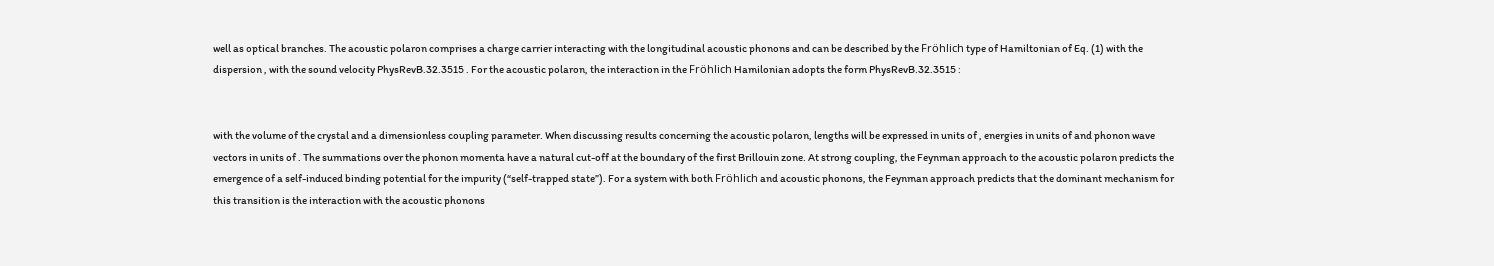well as optical branches. The acoustic polaron comprises a charge carrier interacting with the longitudinal acoustic phonons and can be described by the Fröhlich type of Hamiltonian of Eq. (1) with the dispersion , with the sound velocity PhysRevB.32.3515 . For the acoustic polaron, the interaction in the Fröhlich Hamilonian adopts the form PhysRevB.32.3515 :


with the volume of the crystal and a dimensionless coupling parameter. When discussing results concerning the acoustic polaron, lengths will be expressed in units of , energies in units of and phonon wave vectors in units of . The summations over the phonon momenta have a natural cut-off at the boundary of the first Brillouin zone. At strong coupling, the Feynman approach to the acoustic polaron predicts the emergence of a self-induced binding potential for the impurity (“self-trapped state”). For a system with both Fröhlich and acoustic phonons, the Feynman approach predicts that the dominant mechanism for this transition is the interaction with the acoustic phonons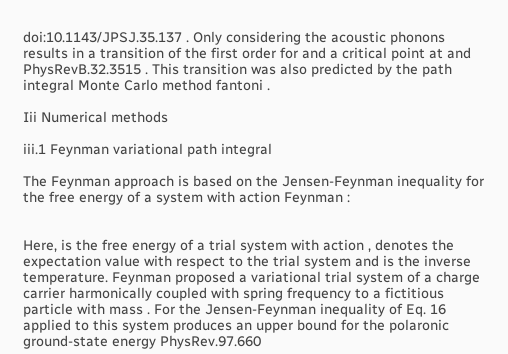doi:10.1143/JPSJ.35.137 . Only considering the acoustic phonons results in a transition of the first order for and a critical point at and PhysRevB.32.3515 . This transition was also predicted by the path integral Monte Carlo method fantoni .

Iii Numerical methods

iii.1 Feynman variational path integral

The Feynman approach is based on the Jensen-Feynman inequality for the free energy of a system with action Feynman :


Here, is the free energy of a trial system with action , denotes the expectation value with respect to the trial system and is the inverse temperature. Feynman proposed a variational trial system of a charge carrier harmonically coupled with spring frequency to a fictitious particle with mass . For the Jensen-Feynman inequality of Eq. 16 applied to this system produces an upper bound for the polaronic ground-state energy PhysRev.97.660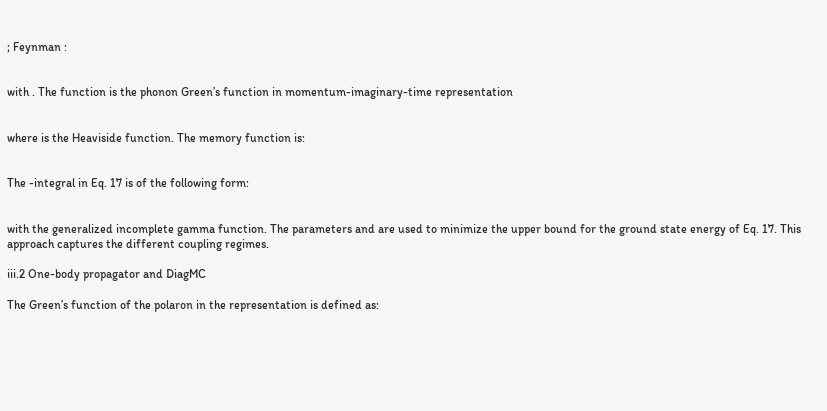; Feynman :


with . The function is the phonon Green’s function in momentum-imaginary-time representation


where is the Heaviside function. The memory function is:


The -integral in Eq. 17 is of the following form:


with the generalized incomplete gamma function. The parameters and are used to minimize the upper bound for the ground state energy of Eq. 17. This approach captures the different coupling regimes.

iii.2 One-body propagator and DiagMC

The Green’s function of the polaron in the representation is defined as: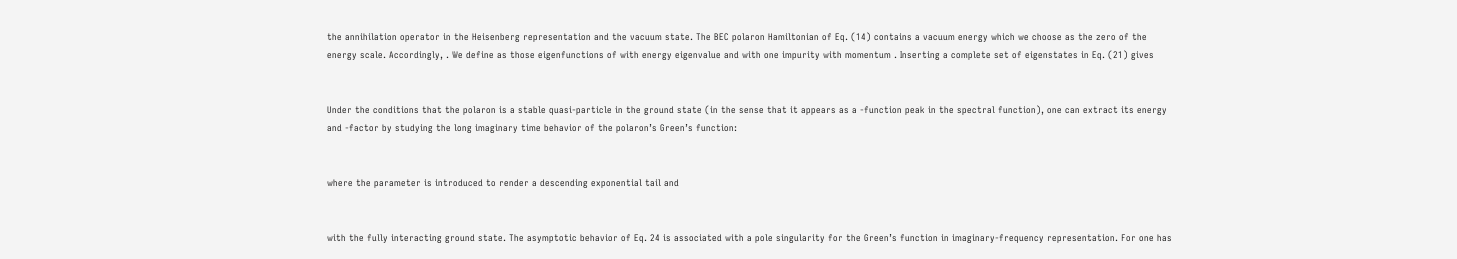the annihilation operator in the Heisenberg representation and the vacuum state. The BEC polaron Hamiltonian of Eq. (14) contains a vacuum energy which we choose as the zero of the energy scale. Accordingly, . We define as those eigenfunctions of with energy eigenvalue and with one impurity with momentum . Inserting a complete set of eigenstates in Eq. (21) gives


Under the conditions that the polaron is a stable quasi-particle in the ground state (in the sense that it appears as a -function peak in the spectral function), one can extract its energy and -factor by studying the long imaginary time behavior of the polaron’s Green’s function:


where the parameter is introduced to render a descending exponential tail and


with the fully interacting ground state. The asymptotic behavior of Eq. 24 is associated with a pole singularity for the Green’s function in imaginary-frequency representation. For one has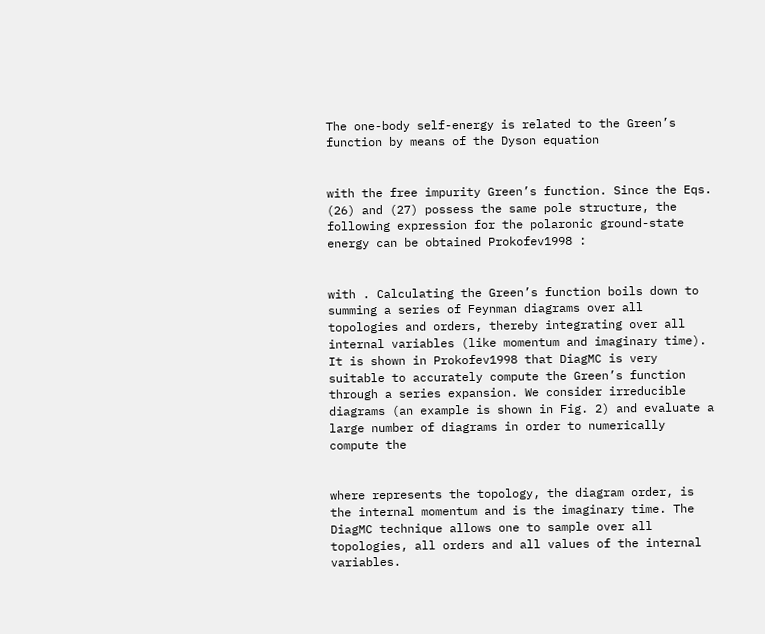The one-body self-energy is related to the Green’s function by means of the Dyson equation


with the free impurity Green’s function. Since the Eqs. (26) and (27) possess the same pole structure, the following expression for the polaronic ground-state energy can be obtained Prokofev1998 :


with . Calculating the Green’s function boils down to summing a series of Feynman diagrams over all topologies and orders, thereby integrating over all internal variables (like momentum and imaginary time). It is shown in Prokofev1998 that DiagMC is very suitable to accurately compute the Green’s function through a series expansion. We consider irreducible diagrams (an example is shown in Fig. 2) and evaluate a large number of diagrams in order to numerically compute the


where represents the topology, the diagram order, is the internal momentum and is the imaginary time. The DiagMC technique allows one to sample over all topologies, all orders and all values of the internal variables.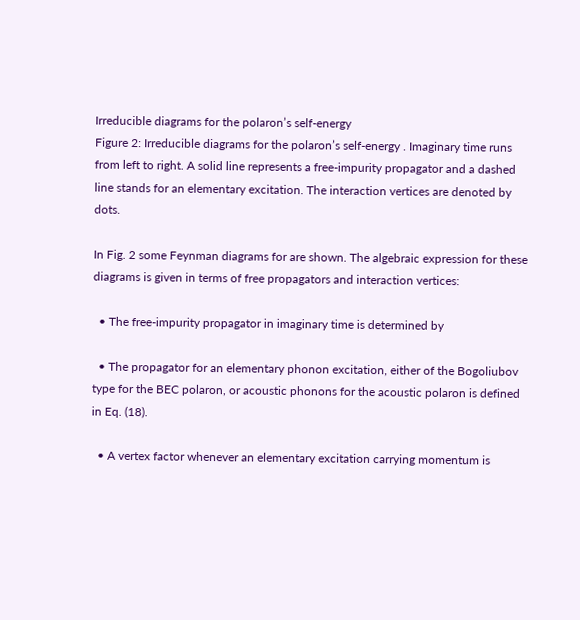Irreducible diagrams for the polaron’s self-energy
Figure 2: Irreducible diagrams for the polaron’s self-energy . Imaginary time runs from left to right. A solid line represents a free-impurity propagator and a dashed line stands for an elementary excitation. The interaction vertices are denoted by dots.

In Fig. 2 some Feynman diagrams for are shown. The algebraic expression for these diagrams is given in terms of free propagators and interaction vertices:

  • The free-impurity propagator in imaginary time is determined by

  • The propagator for an elementary phonon excitation, either of the Bogoliubov type for the BEC polaron, or acoustic phonons for the acoustic polaron is defined in Eq. (18).

  • A vertex factor whenever an elementary excitation carrying momentum is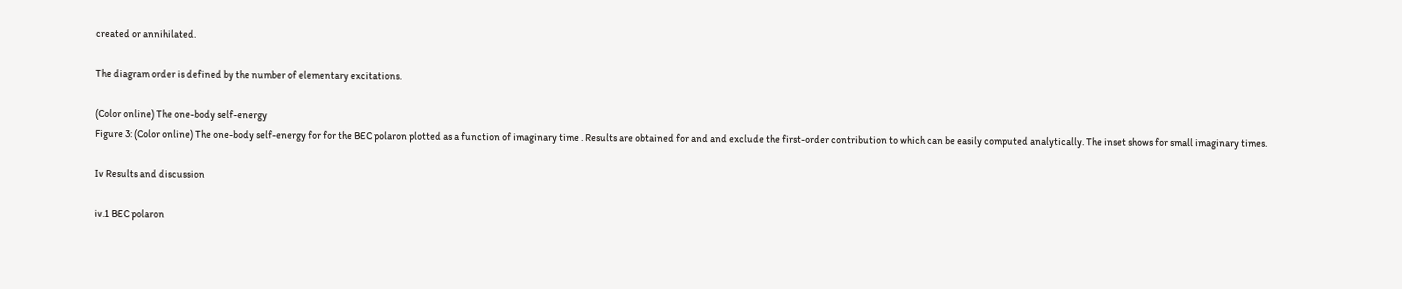created or annihilated.

The diagram order is defined by the number of elementary excitations.

(Color online) The one-body self-energy
Figure 3: (Color online) The one-body self-energy for for the BEC polaron plotted as a function of imaginary time . Results are obtained for and and exclude the first-order contribution to which can be easily computed analytically. The inset shows for small imaginary times.

Iv Results and discussion

iv.1 BEC polaron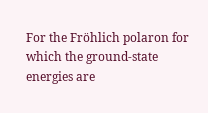For the Fröhlich polaron for which the ground-state energies are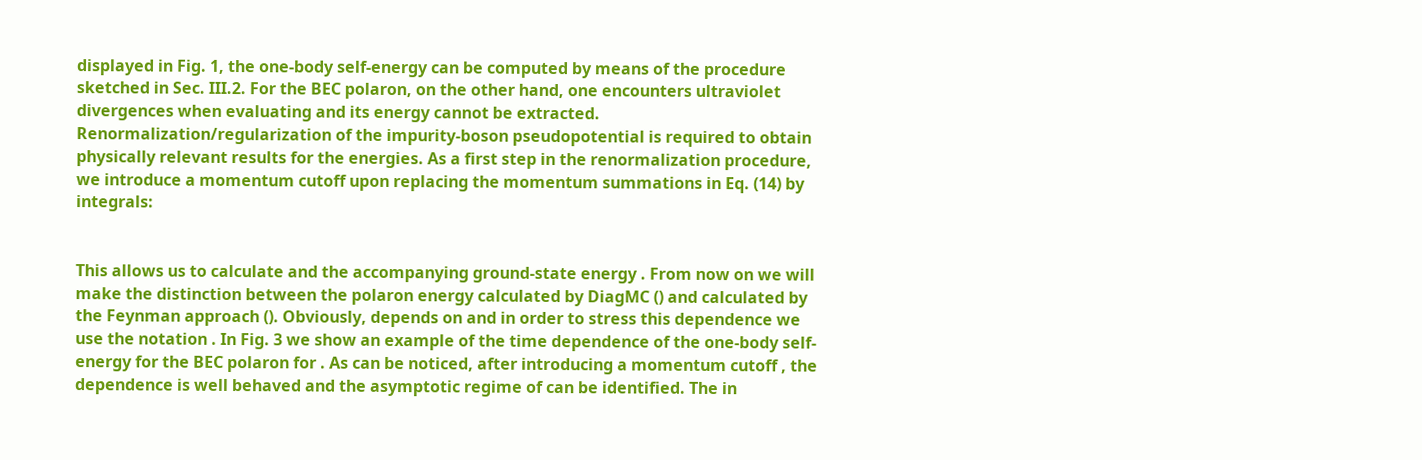displayed in Fig. 1, the one-body self-energy can be computed by means of the procedure sketched in Sec. III.2. For the BEC polaron, on the other hand, one encounters ultraviolet divergences when evaluating and its energy cannot be extracted. Renormalization/regularization of the impurity-boson pseudopotential is required to obtain physically relevant results for the energies. As a first step in the renormalization procedure, we introduce a momentum cutoff upon replacing the momentum summations in Eq. (14) by integrals:


This allows us to calculate and the accompanying ground-state energy . From now on we will make the distinction between the polaron energy calculated by DiagMC () and calculated by the Feynman approach (). Obviously, depends on and in order to stress this dependence we use the notation . In Fig. 3 we show an example of the time dependence of the one-body self-energy for the BEC polaron for . As can be noticed, after introducing a momentum cutoff , the dependence is well behaved and the asymptotic regime of can be identified. The in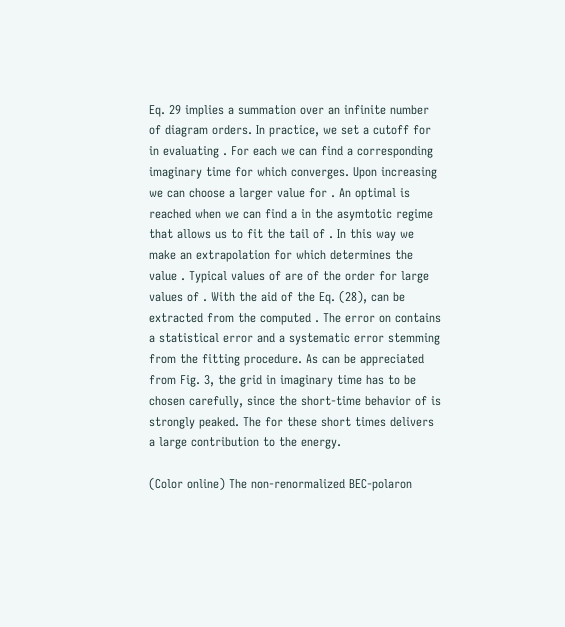Eq. 29 implies a summation over an infinite number of diagram orders. In practice, we set a cutoff for in evaluating . For each we can find a corresponding imaginary time for which converges. Upon increasing we can choose a larger value for . An optimal is reached when we can find a in the asymtotic regime that allows us to fit the tail of . In this way we make an extrapolation for which determines the value . Typical values of are of the order for large values of . With the aid of the Eq. (28), can be extracted from the computed . The error on contains a statistical error and a systematic error stemming from the fitting procedure. As can be appreciated from Fig. 3, the grid in imaginary time has to be chosen carefully, since the short-time behavior of is strongly peaked. The for these short times delivers a large contribution to the energy.

(Color online) The non-renormalized BEC-polaron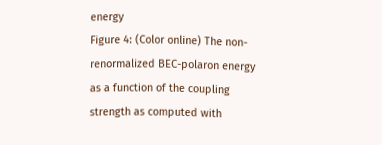energy
Figure 4: (Color online) The non-renormalized BEC-polaron energy as a function of the coupling strength as computed with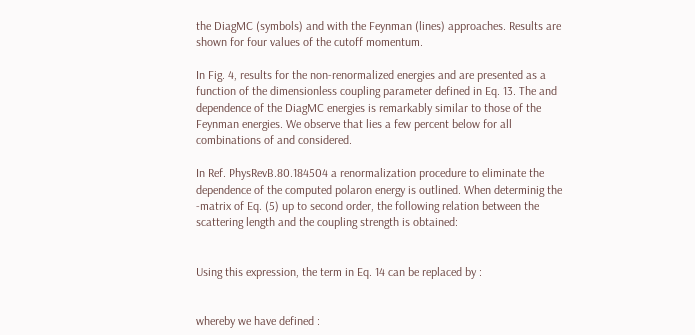the DiagMC (symbols) and with the Feynman (lines) approaches. Results are shown for four values of the cutoff momentum.

In Fig. 4, results for the non-renormalized energies and are presented as a function of the dimensionless coupling parameter defined in Eq. 13. The and dependence of the DiagMC energies is remarkably similar to those of the Feynman energies. We observe that lies a few percent below for all combinations of and considered.

In Ref. PhysRevB.80.184504 a renormalization procedure to eliminate the dependence of the computed polaron energy is outlined. When determinig the -matrix of Eq. (5) up to second order, the following relation between the scattering length and the coupling strength is obtained:


Using this expression, the term in Eq. 14 can be replaced by :


whereby we have defined :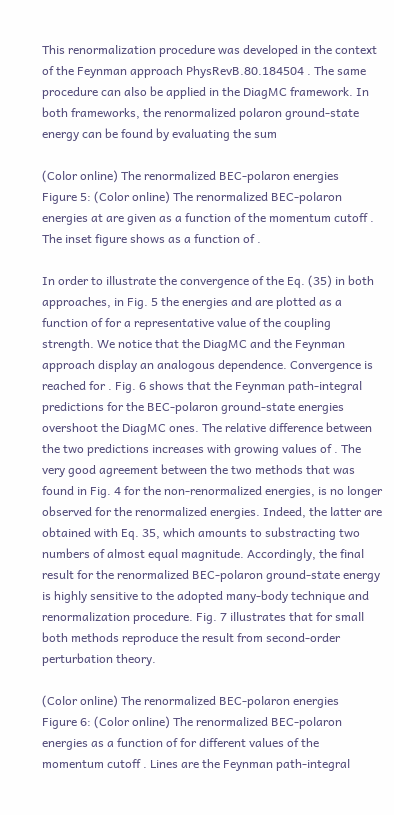This renormalization procedure was developed in the context of the Feynman approach PhysRevB.80.184504 . The same procedure can also be applied in the DiagMC framework. In both frameworks, the renormalized polaron ground-state energy can be found by evaluating the sum

(Color online) The renormalized BEC-polaron energies
Figure 5: (Color online) The renormalized BEC-polaron energies at are given as a function of the momentum cutoff . The inset figure shows as a function of .

In order to illustrate the convergence of the Eq. (35) in both approaches, in Fig. 5 the energies and are plotted as a function of for a representative value of the coupling strength. We notice that the DiagMC and the Feynman approach display an analogous dependence. Convergence is reached for . Fig. 6 shows that the Feynman path-integral predictions for the BEC-polaron ground-state energies overshoot the DiagMC ones. The relative difference between the two predictions increases with growing values of . The very good agreement between the two methods that was found in Fig. 4 for the non-renormalized energies, is no longer observed for the renormalized energies. Indeed, the latter are obtained with Eq. 35, which amounts to substracting two numbers of almost equal magnitude. Accordingly, the final result for the renormalized BEC-polaron ground-state energy is highly sensitive to the adopted many-body technique and renormalization procedure. Fig. 7 illustrates that for small both methods reproduce the result from second-order perturbation theory.

(Color online) The renormalized BEC-polaron energies
Figure 6: (Color online) The renormalized BEC-polaron energies as a function of for different values of the momentum cutoff . Lines are the Feynman path-integral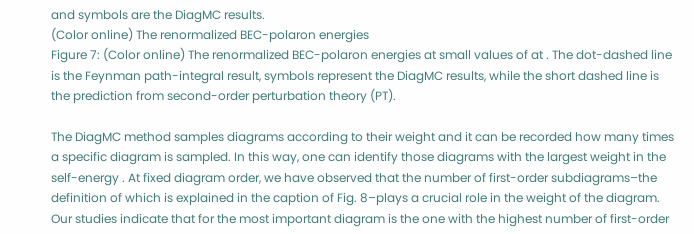and symbols are the DiagMC results.
(Color online) The renormalized BEC-polaron energies
Figure 7: (Color online) The renormalized BEC-polaron energies at small values of at . The dot-dashed line is the Feynman path-integral result, symbols represent the DiagMC results, while the short dashed line is the prediction from second-order perturbation theory (PT).

The DiagMC method samples diagrams according to their weight and it can be recorded how many times a specific diagram is sampled. In this way, one can identify those diagrams with the largest weight in the self-energy . At fixed diagram order, we have observed that the number of first-order subdiagrams–the definition of which is explained in the caption of Fig. 8–plays a crucial role in the weight of the diagram. Our studies indicate that for the most important diagram is the one with the highest number of first-order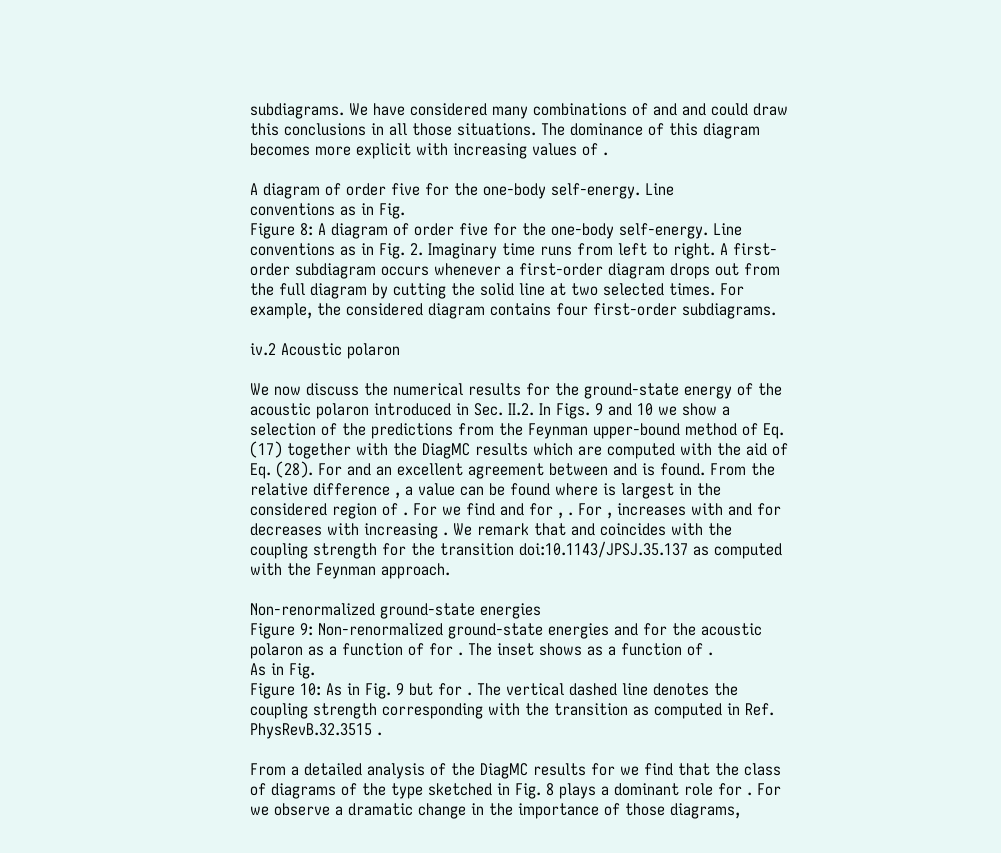subdiagrams. We have considered many combinations of and and could draw this conclusions in all those situations. The dominance of this diagram becomes more explicit with increasing values of .

A diagram of order five for the one-body self-energy. Line
conventions as in Fig.
Figure 8: A diagram of order five for the one-body self-energy. Line conventions as in Fig. 2. Imaginary time runs from left to right. A first-order subdiagram occurs whenever a first-order diagram drops out from the full diagram by cutting the solid line at two selected times. For example, the considered diagram contains four first-order subdiagrams.

iv.2 Acoustic polaron

We now discuss the numerical results for the ground-state energy of the acoustic polaron introduced in Sec. II.2. In Figs. 9 and 10 we show a selection of the predictions from the Feynman upper-bound method of Eq. (17) together with the DiagMC results which are computed with the aid of Eq. (28). For and an excellent agreement between and is found. From the relative difference , a value can be found where is largest in the considered region of . For we find and for , . For , increases with and for decreases with increasing . We remark that and coincides with the coupling strength for the transition doi:10.1143/JPSJ.35.137 as computed with the Feynman approach.

Non-renormalized ground-state energies
Figure 9: Non-renormalized ground-state energies and for the acoustic polaron as a function of for . The inset shows as a function of .
As in Fig.
Figure 10: As in Fig. 9 but for . The vertical dashed line denotes the coupling strength corresponding with the transition as computed in Ref. PhysRevB.32.3515 .

From a detailed analysis of the DiagMC results for we find that the class of diagrams of the type sketched in Fig. 8 plays a dominant role for . For we observe a dramatic change in the importance of those diagrams,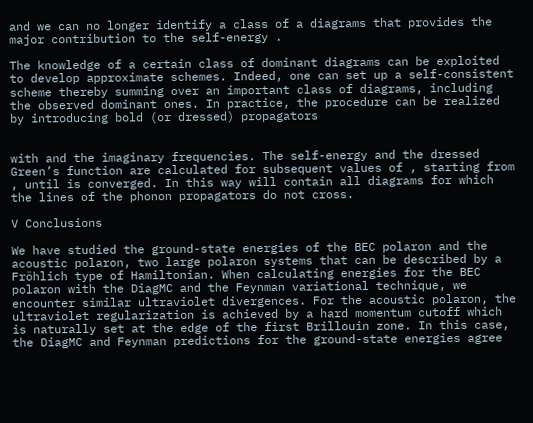and we can no longer identify a class of a diagrams that provides the major contribution to the self-energy .

The knowledge of a certain class of dominant diagrams can be exploited to develop approximate schemes. Indeed, one can set up a self-consistent scheme thereby summing over an important class of diagrams, including the observed dominant ones. In practice, the procedure can be realized by introducing bold (or dressed) propagators


with and the imaginary frequencies. The self-energy and the dressed Green’s function are calculated for subsequent values of , starting from , until is converged. In this way will contain all diagrams for which the lines of the phonon propagators do not cross.

V Conclusions

We have studied the ground-state energies of the BEC polaron and the acoustic polaron, two large polaron systems that can be described by a Fröhlich type of Hamiltonian. When calculating energies for the BEC polaron with the DiagMC and the Feynman variational technique, we encounter similar ultraviolet divergences. For the acoustic polaron, the ultraviolet regularization is achieved by a hard momentum cutoff which is naturally set at the edge of the first Brillouin zone. In this case, the DiagMC and Feynman predictions for the ground-state energies agree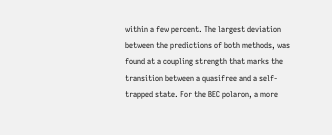within a few percent. The largest deviation between the predictions of both methods, was found at a coupling strength that marks the transition between a quasifree and a self-trapped state. For the BEC polaron, a more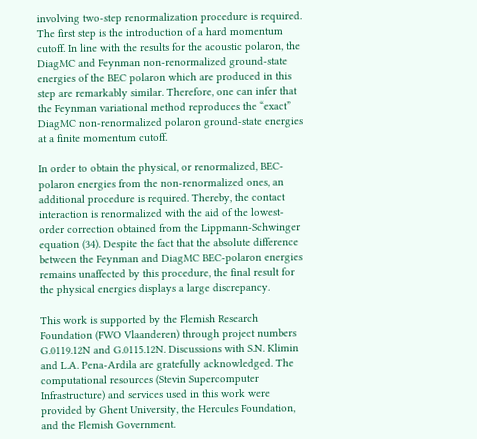involving two-step renormalization procedure is required. The first step is the introduction of a hard momentum cutoff. In line with the results for the acoustic polaron, the DiagMC and Feynman non-renormalized ground-state energies of the BEC polaron which are produced in this step are remarkably similar. Therefore, one can infer that the Feynman variational method reproduces the “exact” DiagMC non-renormalized polaron ground-state energies at a finite momentum cutoff.

In order to obtain the physical, or renormalized, BEC-polaron energies from the non-renormalized ones, an additional procedure is required. Thereby, the contact interaction is renormalized with the aid of the lowest-order correction obtained from the Lippmann-Schwinger equation (34). Despite the fact that the absolute difference between the Feynman and DiagMC BEC-polaron energies remains unaffected by this procedure, the final result for the physical energies displays a large discrepancy.

This work is supported by the Flemish Research Foundation (FWO Vlaanderen) through project numbers G.0119.12N and G.0115.12N. Discussions with S.N. Klimin and L.A. Pena-Ardila are gratefully acknowledged. The computational resources (Stevin Supercomputer Infrastructure) and services used in this work were provided by Ghent University, the Hercules Foundation, and the Flemish Government.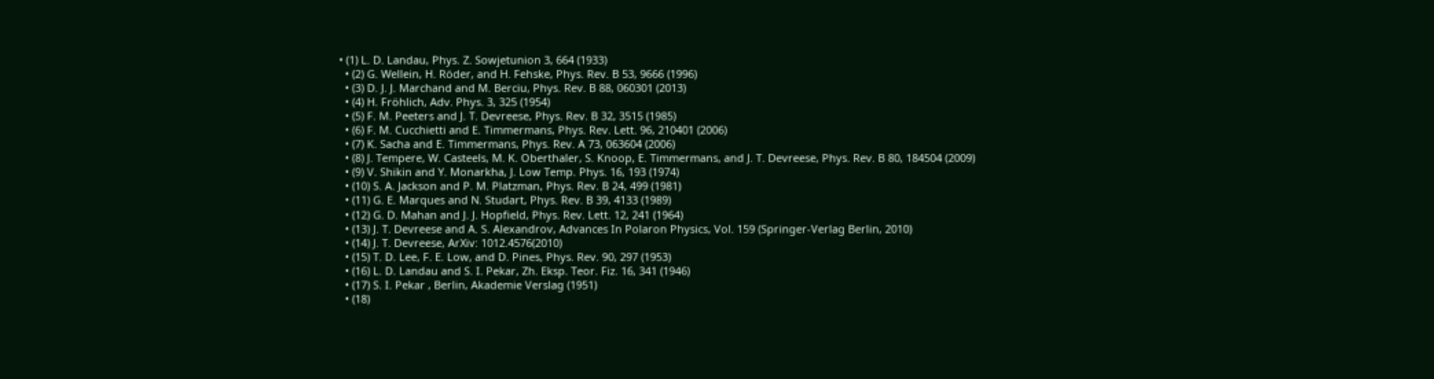• (1) L. D. Landau, Phys. Z. Sowjetunion 3, 664 (1933)
  • (2) G. Wellein, H. Röder, and H. Fehske, Phys. Rev. B 53, 9666 (1996)
  • (3) D. J. J. Marchand and M. Berciu, Phys. Rev. B 88, 060301 (2013)
  • (4) H. Fröhlich, Adv. Phys. 3, 325 (1954)
  • (5) F. M. Peeters and J. T. Devreese, Phys. Rev. B 32, 3515 (1985)
  • (6) F. M. Cucchietti and E. Timmermans, Phys. Rev. Lett. 96, 210401 (2006)
  • (7) K. Sacha and E. Timmermans, Phys. Rev. A 73, 063604 (2006)
  • (8) J. Tempere, W. Casteels, M. K. Oberthaler, S. Knoop, E. Timmermans, and J. T. Devreese, Phys. Rev. B 80, 184504 (2009)
  • (9) V. Shikin and Y. Monarkha, J. Low Temp. Phys. 16, 193 (1974)
  • (10) S. A. Jackson and P. M. Platzman, Phys. Rev. B 24, 499 (1981)
  • (11) G. E. Marques and N. Studart, Phys. Rev. B 39, 4133 (1989)
  • (12) G. D. Mahan and J. J. Hopfield, Phys. Rev. Lett. 12, 241 (1964)
  • (13) J. T. Devreese and A. S. Alexandrov, Advances In Polaron Physics, Vol. 159 (Springer-Verlag Berlin, 2010)
  • (14) J. T. Devreese, ArXiv: 1012.4576(2010)
  • (15) T. D. Lee, F. E. Low, and D. Pines, Phys. Rev. 90, 297 (1953)
  • (16) L. D. Landau and S. I. Pekar, Zh. Eksp. Teor. Fiz. 16, 341 (1946)
  • (17) S. I. Pekar , Berlin, Akademie Verslag (1951)
  • (18)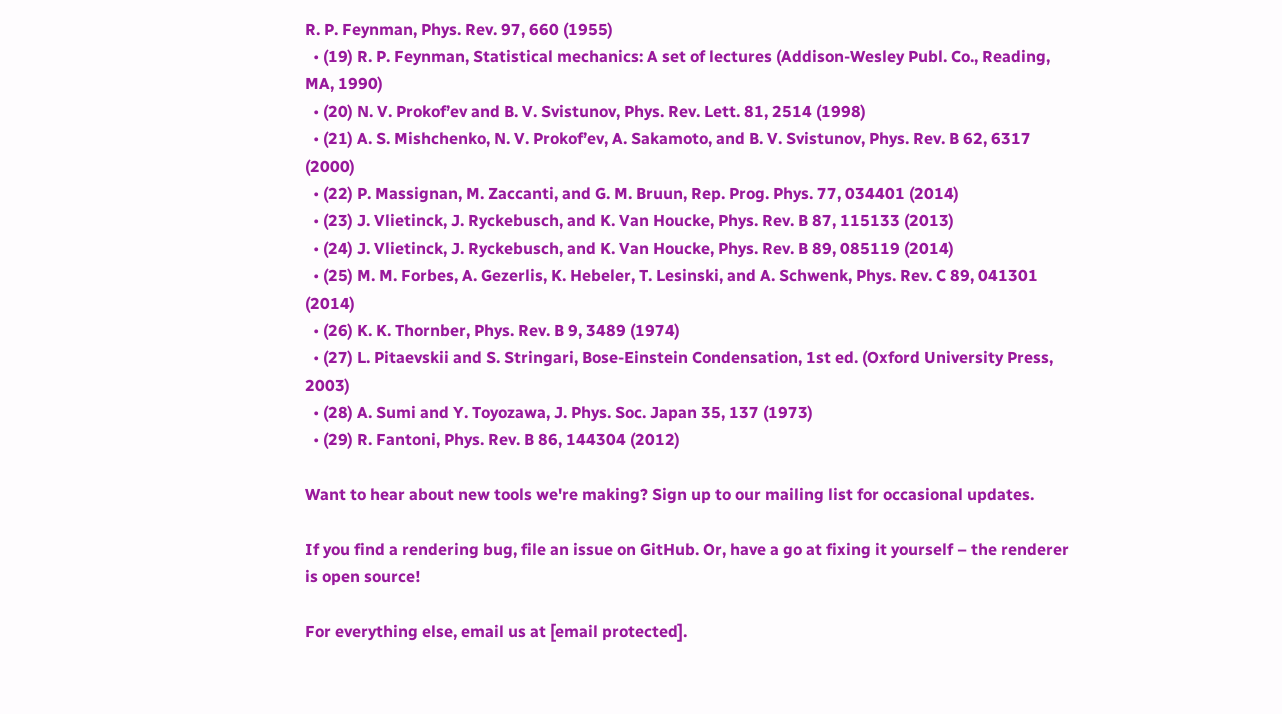R. P. Feynman, Phys. Rev. 97, 660 (1955)
  • (19) R. P. Feynman, Statistical mechanics: A set of lectures (Addison-Wesley Publ. Co., Reading, MA, 1990)
  • (20) N. V. Prokof’ev and B. V. Svistunov, Phys. Rev. Lett. 81, 2514 (1998)
  • (21) A. S. Mishchenko, N. V. Prokof’ev, A. Sakamoto, and B. V. Svistunov, Phys. Rev. B 62, 6317 (2000)
  • (22) P. Massignan, M. Zaccanti, and G. M. Bruun, Rep. Prog. Phys. 77, 034401 (2014)
  • (23) J. Vlietinck, J. Ryckebusch, and K. Van Houcke, Phys. Rev. B 87, 115133 (2013)
  • (24) J. Vlietinck, J. Ryckebusch, and K. Van Houcke, Phys. Rev. B 89, 085119 (2014)
  • (25) M. M. Forbes, A. Gezerlis, K. Hebeler, T. Lesinski, and A. Schwenk, Phys. Rev. C 89, 041301 (2014)
  • (26) K. K. Thornber, Phys. Rev. B 9, 3489 (1974)
  • (27) L. Pitaevskii and S. Stringari, Bose-Einstein Condensation, 1st ed. (Oxford University Press, 2003)
  • (28) A. Sumi and Y. Toyozawa, J. Phys. Soc. Japan 35, 137 (1973)
  • (29) R. Fantoni, Phys. Rev. B 86, 144304 (2012)

Want to hear about new tools we're making? Sign up to our mailing list for occasional updates.

If you find a rendering bug, file an issue on GitHub. Or, have a go at fixing it yourself – the renderer is open source!

For everything else, email us at [email protected].